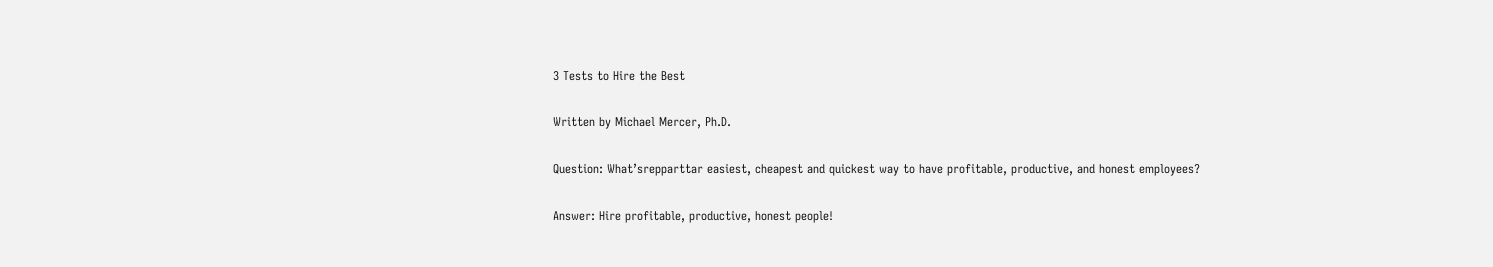3 Tests to Hire the Best

Written by Michael Mercer, Ph.D.

Question: What’srepparttar easiest, cheapest and quickest way to have profitable, productive, and honest employees?

Answer: Hire profitable, productive, honest people!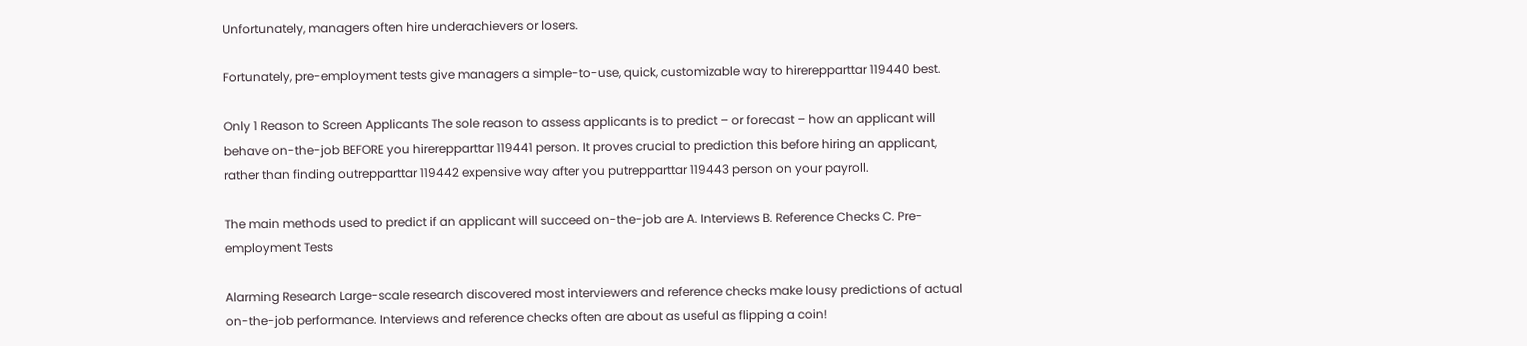Unfortunately, managers often hire underachievers or losers.

Fortunately, pre-employment tests give managers a simple-to-use, quick, customizable way to hirerepparttar 119440 best.

Only 1 Reason to Screen Applicants The sole reason to assess applicants is to predict – or forecast – how an applicant will behave on-the-job BEFORE you hirerepparttar 119441 person. It proves crucial to prediction this before hiring an applicant, rather than finding outrepparttar 119442 expensive way after you putrepparttar 119443 person on your payroll.

The main methods used to predict if an applicant will succeed on-the-job are A. Interviews B. Reference Checks C. Pre-employment Tests

Alarming Research Large-scale research discovered most interviewers and reference checks make lousy predictions of actual on-the-job performance. Interviews and reference checks often are about as useful as flipping a coin!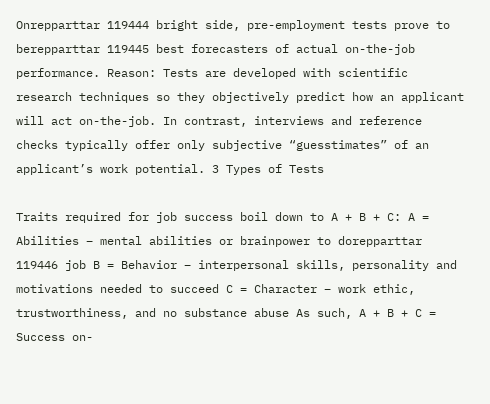Onrepparttar 119444 bright side, pre-employment tests prove to berepparttar 119445 best forecasters of actual on-the-job performance. Reason: Tests are developed with scientific research techniques so they objectively predict how an applicant will act on-the-job. In contrast, interviews and reference checks typically offer only subjective “guesstimates” of an applicant’s work potential. 3 Types of Tests

Traits required for job success boil down to A + B + C: A = Abilities – mental abilities or brainpower to dorepparttar 119446 job B = Behavior – interpersonal skills, personality and motivations needed to succeed C = Character – work ethic, trustworthiness, and no substance abuse As such, A + B + C = Success on-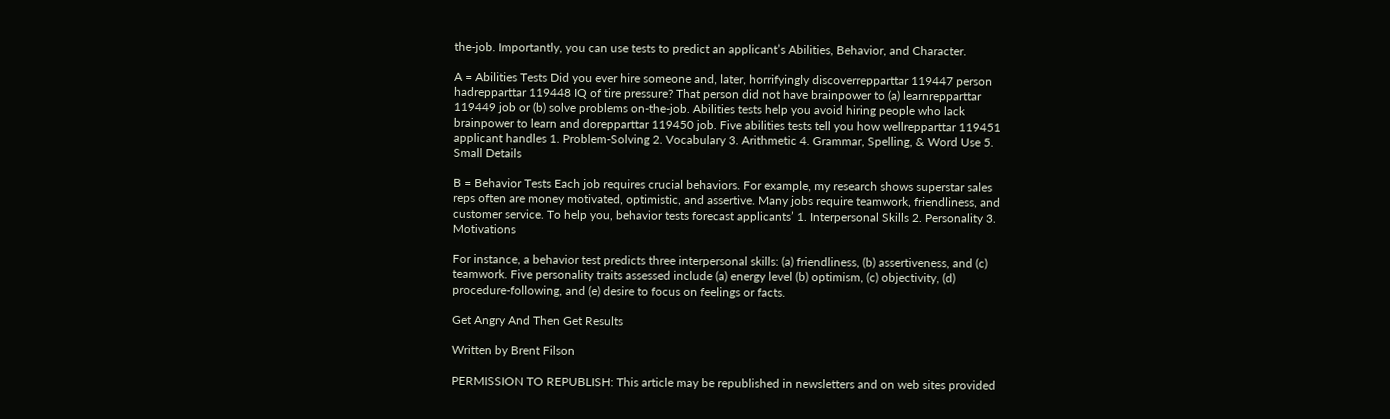the-job. Importantly, you can use tests to predict an applicant’s Abilities, Behavior, and Character.

A = Abilities Tests Did you ever hire someone and, later, horrifyingly discoverrepparttar 119447 person hadrepparttar 119448 IQ of tire pressure? That person did not have brainpower to (a) learnrepparttar 119449 job or (b) solve problems on-the-job. Abilities tests help you avoid hiring people who lack brainpower to learn and dorepparttar 119450 job. Five abilities tests tell you how wellrepparttar 119451 applicant handles 1. Problem-Solving 2. Vocabulary 3. Arithmetic 4. Grammar, Spelling, & Word Use 5. Small Details

B = Behavior Tests Each job requires crucial behaviors. For example, my research shows superstar sales reps often are money motivated, optimistic, and assertive. Many jobs require teamwork, friendliness, and customer service. To help you, behavior tests forecast applicants’ 1. Interpersonal Skills 2. Personality 3. Motivations

For instance, a behavior test predicts three interpersonal skills: (a) friendliness, (b) assertiveness, and (c) teamwork. Five personality traits assessed include (a) energy level (b) optimism, (c) objectivity, (d) procedure-following, and (e) desire to focus on feelings or facts.

Get Angry And Then Get Results

Written by Brent Filson

PERMISSION TO REPUBLISH: This article may be republished in newsletters and on web sites provided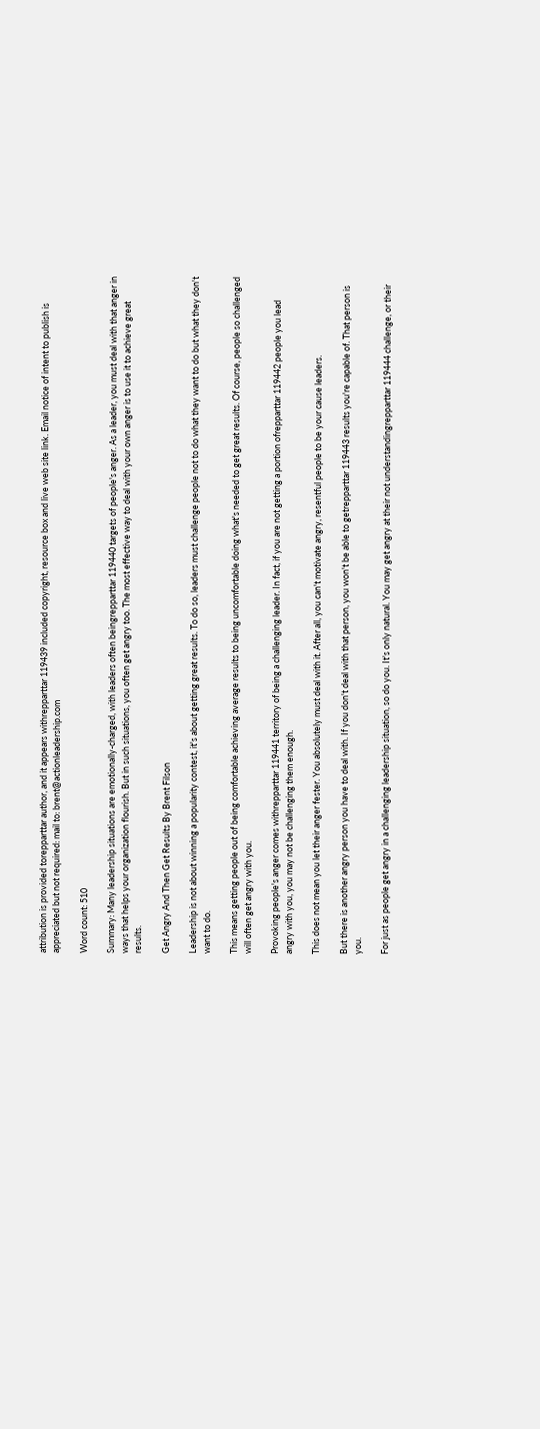attribution is provided torepparttar author, and it appears withrepparttar 119439 included copyright, resource box and live web site link. Email notice of intent to publish is appreciated but not required: mail to: brent@actionleadership.com

Word count: 510

Summary: Many leadership situations are emotionally-charged, with leaders often beingrepparttar 119440 targets of people's anger. As a leader, you must deal with that anger in ways that helps your organization flourish. But in such situations, you often get angry too. The most effective way to deal with your own anger is to use it to achieve great results.

Get Angry And Then Get Results By Brent Filson

Leadership is not about winning a popularity contest, it's about getting great results. To do so, leaders must challenge people not to do what they want to do but what they don't want to do.

This means getting people out of being comfortable achieving average results to being uncomfortable doing what's needed to get great results. Of course, people so challenged will often get angry with you.

Provoking people's anger comes withrepparttar 119441 territory of being a challenging leader. In fact, if you are not getting a portion ofrepparttar 119442 people you lead angry with you, you may not be challenging them enough.

This does not mean you let their anger fester. You absolutely must deal with it. After all, you can't motivate angry, resentful people to be your cause leaders.

But there is another angry person you have to deal with. If you don't deal with that person, you won't be able to getrepparttar 119443 results you're capable of. That person is you.

For just as people get angry in a challenging leadership situation, so do you. It's only natural. You may get angry at their not understandingrepparttar 119444 challenge, or their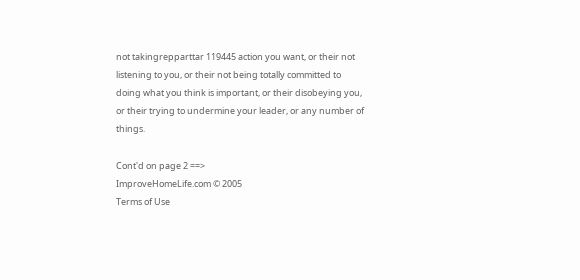not takingrepparttar 119445 action you want, or their not listening to you, or their not being totally committed to doing what you think is important, or their disobeying you, or their trying to undermine your leader, or any number of things.

Cont'd on page 2 ==>
ImproveHomeLife.com © 2005
Terms of Use